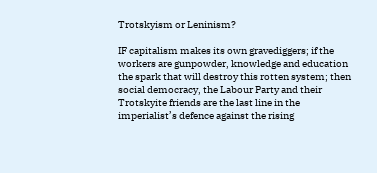Trotskyism or Leninism?

IF capitalism makes its own gravediggers; if the workers are gunpowder, knowledge and education the spark that will destroy this rotten system; then social democracy, the Labour Party and their Trotskyite friends are the last line in the imperialist’s defence against the rising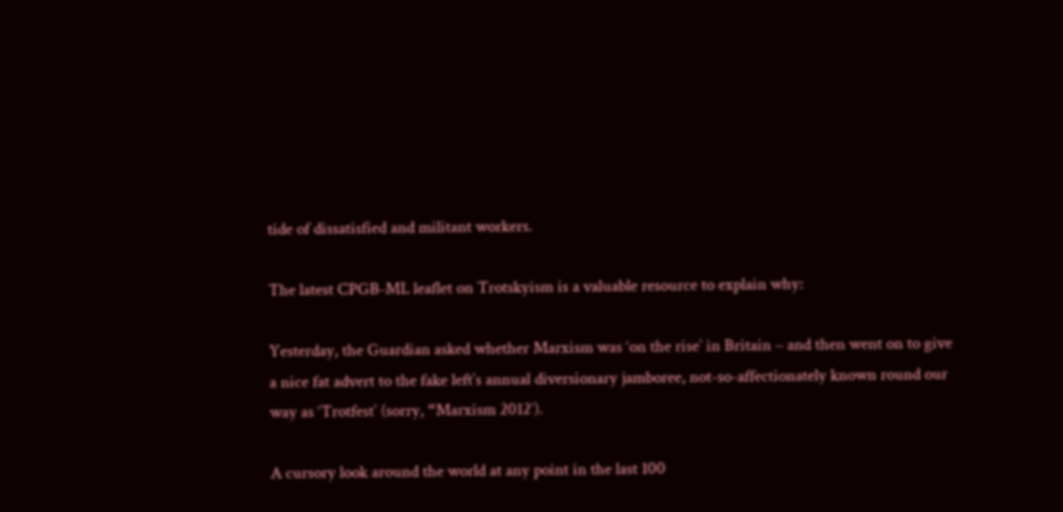tide of dissatisfied and militant workers.

The latest CPGB-ML leaflet on Trotskyism is a valuable resource to explain why:

Yesterday, the Guardian asked whether Marxism was ‘on the rise’ in Britain – and then went on to give a nice fat advert to the fake left’s annual diversionary jamboree, not-so-affectionately known round our way as ‘Trotfest’ (sorry, “Marxism 2012′).

A cursory look around the world at any point in the last 100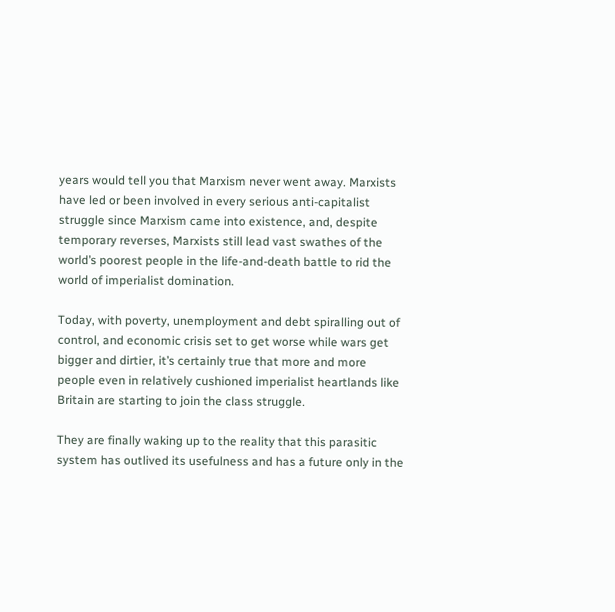years would tell you that Marxism never went away. Marxists have led or been involved in every serious anti-capitalist struggle since Marxism came into existence, and, despite temporary reverses, Marxists still lead vast swathes of the world’s poorest people in the life-and-death battle to rid the world of imperialist domination.

Today, with poverty, unemployment and debt spiralling out of control, and economic crisis set to get worse while wars get bigger and dirtier, it’s certainly true that more and more people even in relatively cushioned imperialist heartlands like Britain are starting to join the class struggle.

They are finally waking up to the reality that this parasitic system has outlived its usefulness and has a future only in the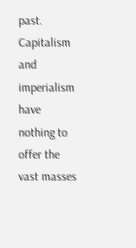past. Capitalism and imperialism have nothing to offer the vast masses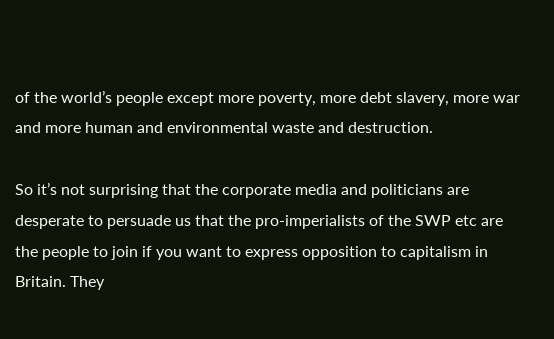of the world’s people except more poverty, more debt slavery, more war and more human and environmental waste and destruction.

So it’s not surprising that the corporate media and politicians are desperate to persuade us that the pro-imperialists of the SWP etc are the people to join if you want to express opposition to capitalism in Britain. They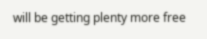will be getting plenty more free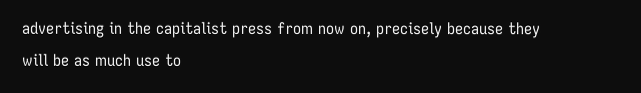advertising in the capitalist press from now on, precisely because they will be as much use to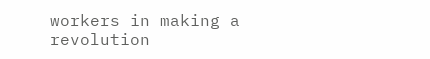workers in making a revolution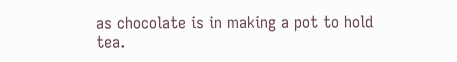as chocolate is in making a pot to hold tea.